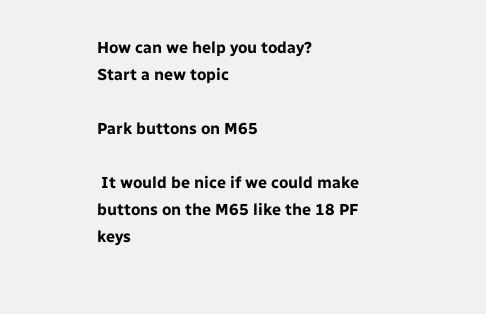How can we help you today?
Start a new topic

Park buttons on M65

 It would be nice if we could make buttons on the M65 like the 18 PF keys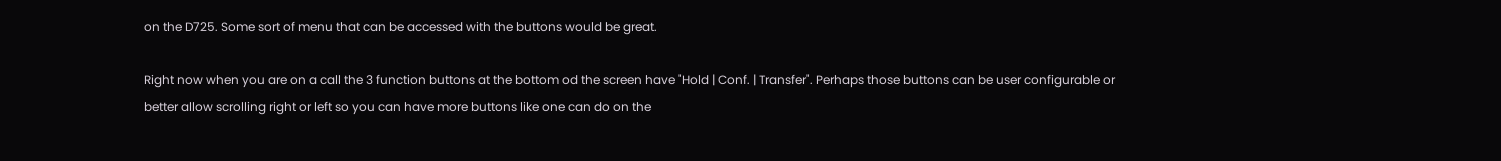on the D725. Some sort of menu that can be accessed with the buttons would be great.

Right now when you are on a call the 3 function buttons at the bottom od the screen have "Hold | Conf. | Transfer". Perhaps those buttons can be user configurable or better allow scrolling right or left so you can have more buttons like one can do on the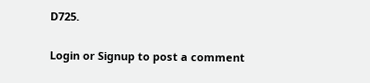D725.

Login or Signup to post a comment